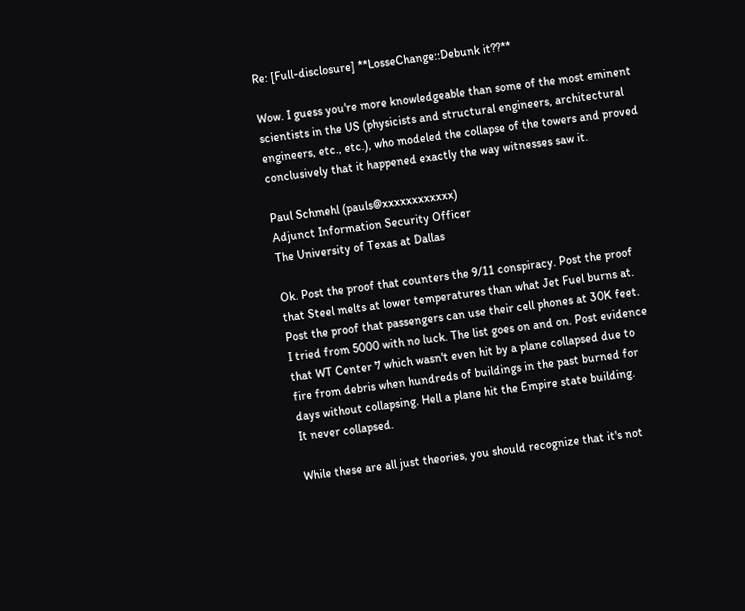Re: [Full-disclosure] **LosseChange::Debunk it??**

Wow. I guess you're more knowledgeable than some of the most eminent
scientists in the US (physicists and structural engineers, architectural
engineers, etc., etc.), who modeled the collapse of the towers and proved
conclusively that it happened exactly the way witnesses saw it.

Paul Schmehl (pauls@xxxxxxxxxxxx)
Adjunct Information Security Officer
The University of Texas at Dallas

Ok. Post the proof that counters the 9/11 conspiracy. Post the proof
that Steel melts at lower temperatures than what Jet Fuel burns at.
Post the proof that passengers can use their cell phones at 30K feet.
I tried from 5000 with no luck. The list goes on and on. Post evidence
that WT Center 7 which wasn't even hit by a plane collapsed due to
fire from debris when hundreds of buildings in the past burned for
days without collapsing. Hell a plane hit the Empire state building.
It never collapsed.

While these are all just theories, you should recognize that it's not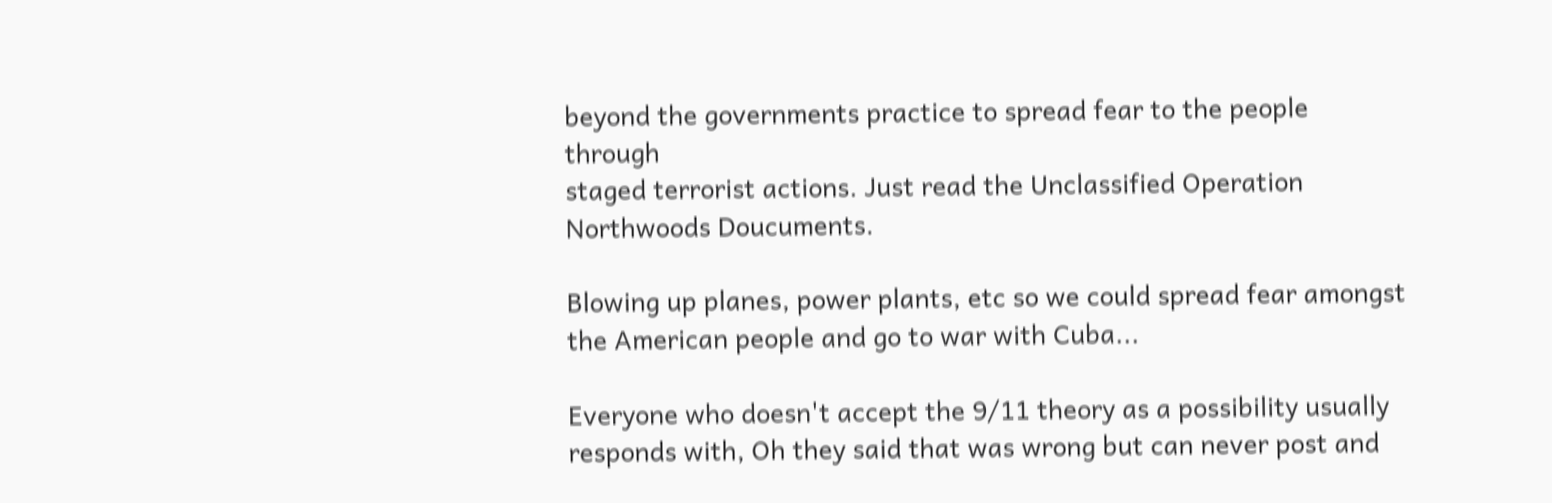beyond the governments practice to spread fear to the people through
staged terrorist actions. Just read the Unclassified Operation
Northwoods Doucuments.

Blowing up planes, power plants, etc so we could spread fear amongst
the American people and go to war with Cuba...

Everyone who doesn't accept the 9/11 theory as a possibility usually
responds with, Oh they said that was wrong but can never post and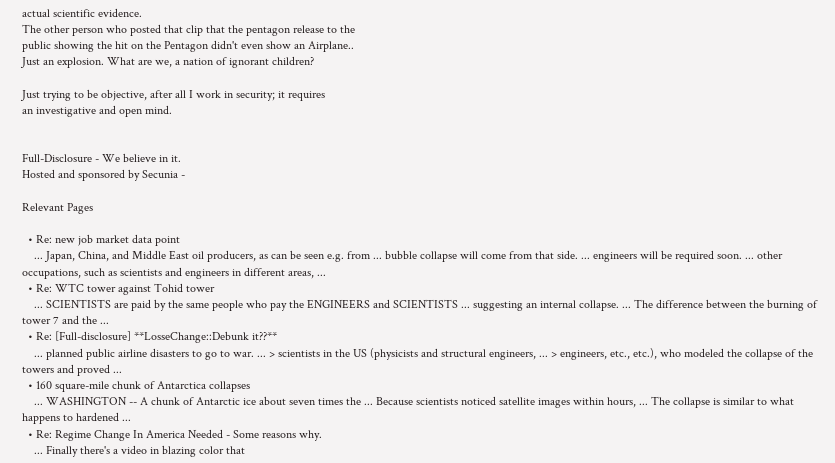actual scientific evidence.
The other person who posted that clip that the pentagon release to the
public showing the hit on the Pentagon didn't even show an Airplane..
Just an explosion. What are we, a nation of ignorant children?

Just trying to be objective, after all I work in security; it requires
an investigative and open mind.


Full-Disclosure - We believe in it.
Hosted and sponsored by Secunia -

Relevant Pages

  • Re: new job market data point
    ... Japan, China, and Middle East oil producers, as can be seen e.g. from ... bubble collapse will come from that side. ... engineers will be required soon. ... other occupations, such as scientists and engineers in different areas, ...
  • Re: WTC tower against Tohid tower
    ... SCIENTISTS are paid by the same people who pay the ENGINEERS and SCIENTISTS ... suggesting an internal collapse. ... The difference between the burning of tower 7 and the ...
  • Re: [Full-disclosure] **LosseChange::Debunk it??**
    ... planned public airline disasters to go to war. ... > scientists in the US (physicists and structural engineers, ... > engineers, etc., etc.), who modeled the collapse of the towers and proved ...
  • 160 square-mile chunk of Antarctica collapses
    ... WASHINGTON -- A chunk of Antarctic ice about seven times the ... Because scientists noticed satellite images within hours, ... The collapse is similar to what happens to hardened ...
  • Re: Regime Change In America Needed - Some reasons why.
    ... Finally there's a video in blazing color that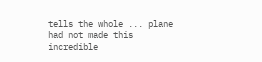tells the whole ... plane had not made this incredible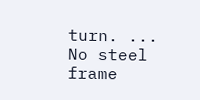turn. ... No steel frame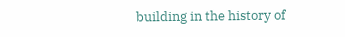building in the history of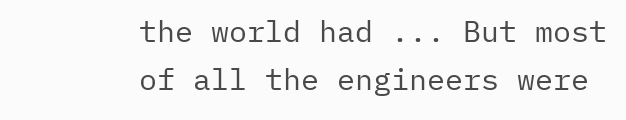the world had ... But most of all the engineers were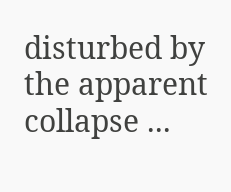disturbed by the apparent collapse ...